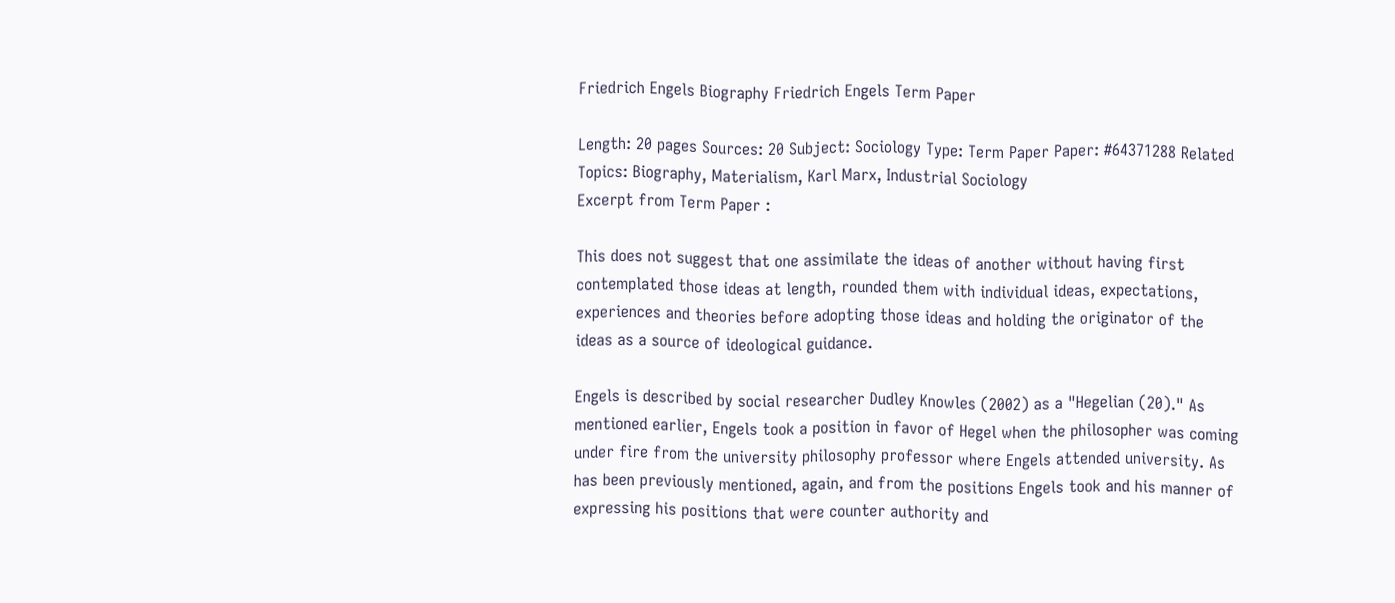Friedrich Engels Biography Friedrich Engels Term Paper

Length: 20 pages Sources: 20 Subject: Sociology Type: Term Paper Paper: #64371288 Related Topics: Biography, Materialism, Karl Marx, Industrial Sociology
Excerpt from Term Paper :

This does not suggest that one assimilate the ideas of another without having first contemplated those ideas at length, rounded them with individual ideas, expectations, experiences and theories before adopting those ideas and holding the originator of the ideas as a source of ideological guidance.

Engels is described by social researcher Dudley Knowles (2002) as a "Hegelian (20)." As mentioned earlier, Engels took a position in favor of Hegel when the philosopher was coming under fire from the university philosophy professor where Engels attended university. As has been previously mentioned, again, and from the positions Engels took and his manner of expressing his positions that were counter authority and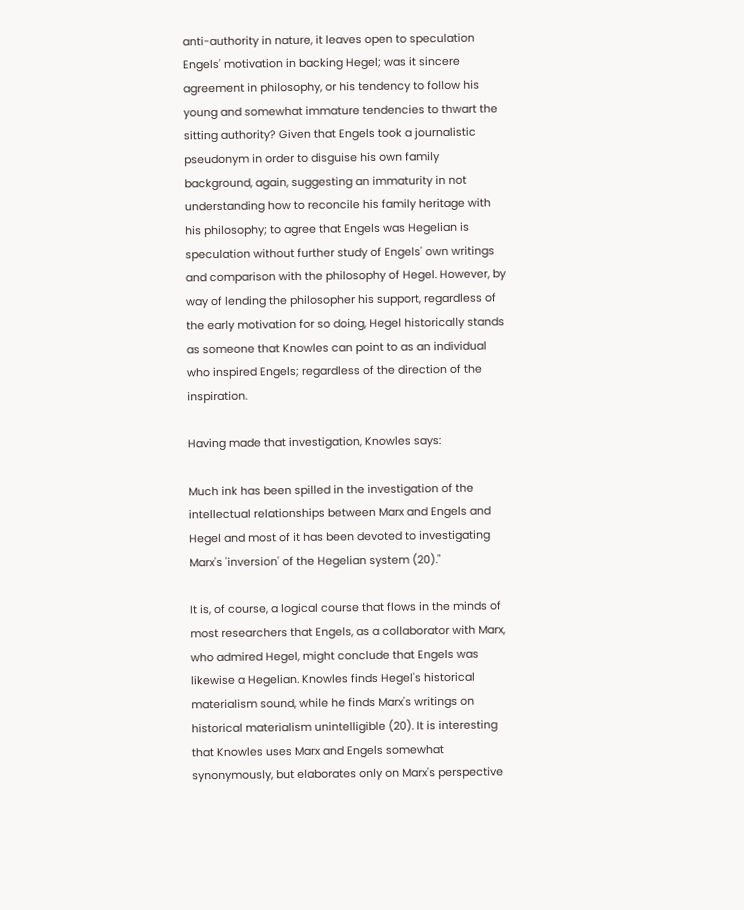anti-authority in nature, it leaves open to speculation Engels' motivation in backing Hegel; was it sincere agreement in philosophy, or his tendency to follow his young and somewhat immature tendencies to thwart the sitting authority? Given that Engels took a journalistic pseudonym in order to disguise his own family background, again, suggesting an immaturity in not understanding how to reconcile his family heritage with his philosophy; to agree that Engels was Hegelian is speculation without further study of Engels' own writings and comparison with the philosophy of Hegel. However, by way of lending the philosopher his support, regardless of the early motivation for so doing, Hegel historically stands as someone that Knowles can point to as an individual who inspired Engels; regardless of the direction of the inspiration.

Having made that investigation, Knowles says:

Much ink has been spilled in the investigation of the intellectual relationships between Marx and Engels and Hegel and most of it has been devoted to investigating Marx's 'inversion' of the Hegelian system (20)."

It is, of course, a logical course that flows in the minds of most researchers that Engels, as a collaborator with Marx, who admired Hegel, might conclude that Engels was likewise a Hegelian. Knowles finds Hegel's historical materialism sound, while he finds Marx's writings on historical materialism unintelligible (20). It is interesting that Knowles uses Marx and Engels somewhat synonymously, but elaborates only on Marx's perspective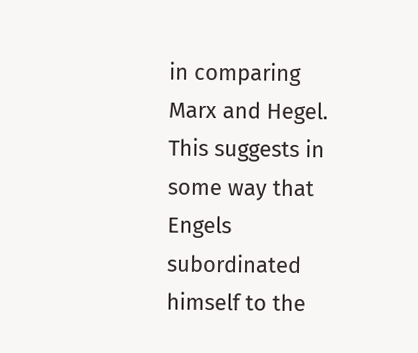in comparing Marx and Hegel. This suggests in some way that Engels subordinated himself to the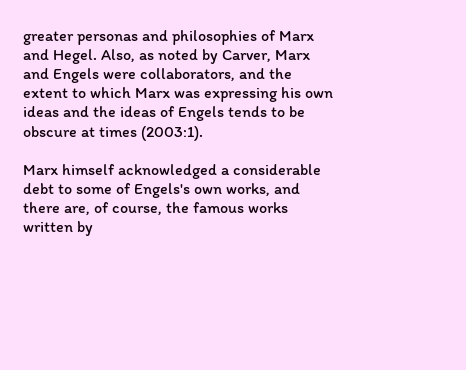greater personas and philosophies of Marx and Hegel. Also, as noted by Carver, Marx and Engels were collaborators, and the extent to which Marx was expressing his own ideas and the ideas of Engels tends to be obscure at times (2003:1).

Marx himself acknowledged a considerable debt to some of Engels's own works, and there are, of course, the famous works written by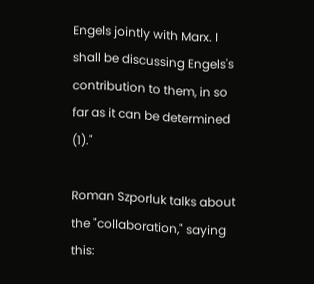Engels jointly with Marx. I shall be discussing Engels's contribution to them, in so far as it can be determined (1)."

Roman Szporluk talks about the "collaboration," saying this: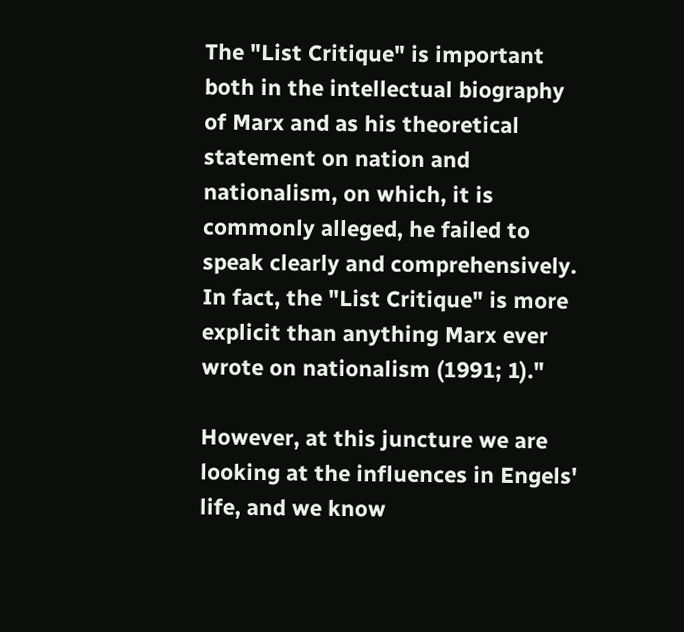The "List Critique" is important both in the intellectual biography of Marx and as his theoretical statement on nation and nationalism, on which, it is commonly alleged, he failed to speak clearly and comprehensively. In fact, the "List Critique" is more explicit than anything Marx ever wrote on nationalism (1991; 1)."

However, at this juncture we are looking at the influences in Engels' life, and we know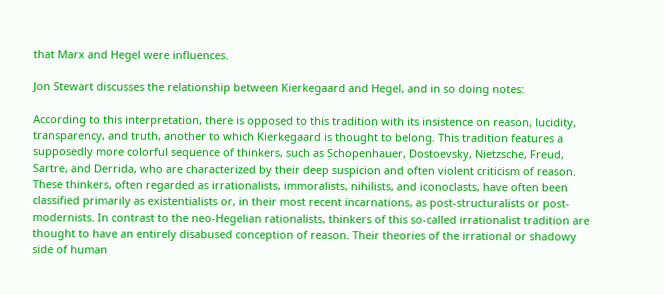that Marx and Hegel were influences.

Jon Stewart discusses the relationship between Kierkegaard and Hegel, and in so doing notes:

According to this interpretation, there is opposed to this tradition with its insistence on reason, lucidity, transparency, and truth, another to which Kierkegaard is thought to belong. This tradition features a supposedly more colorful sequence of thinkers, such as Schopenhauer, Dostoevsky, Nietzsche, Freud, Sartre, and Derrida, who are characterized by their deep suspicion and often violent criticism of reason. These thinkers, often regarded as irrationalists, immoralists, nihilists, and iconoclasts, have often been classified primarily as existentialists or, in their most recent incarnations, as post-structuralists or post-modernists. In contrast to the neo-Hegelian rationalists, thinkers of this so-called irrationalist tradition are thought to have an entirely disabused conception of reason. Their theories of the irrational or shadowy side of human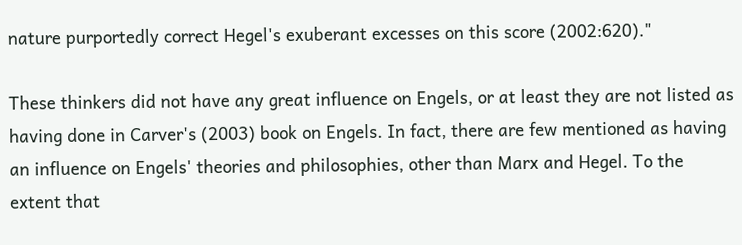nature purportedly correct Hegel's exuberant excesses on this score (2002:620)."

These thinkers did not have any great influence on Engels, or at least they are not listed as having done in Carver's (2003) book on Engels. In fact, there are few mentioned as having an influence on Engels' theories and philosophies, other than Marx and Hegel. To the extent that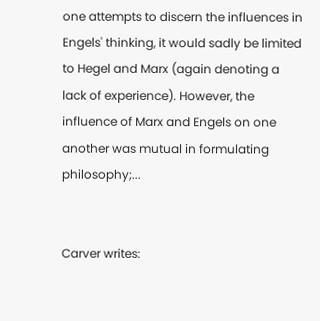one attempts to discern the influences in Engels' thinking, it would sadly be limited to Hegel and Marx (again denoting a lack of experience). However, the influence of Marx and Engels on one another was mutual in formulating philosophy;...


Carver writes: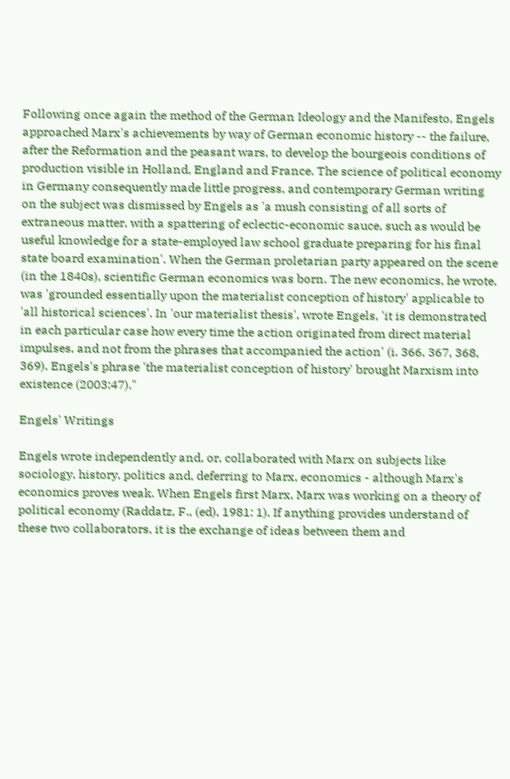Following once again the method of the German Ideology and the Manifesto, Engels approached Marx's achievements by way of German economic history -- the failure, after the Reformation and the peasant wars, to develop the bourgeois conditions of production visible in Holland, England and France. The science of political economy in Germany consequently made little progress, and contemporary German writing on the subject was dismissed by Engels as 'a mush consisting of all sorts of extraneous matter, with a spattering of eclectic-economic sauce, such as would be useful knowledge for a state-employed law school graduate preparing for his final state board examination'. When the German proletarian party appeared on the scene (in the 1840s), scientific German economics was born. The new economics, he wrote, was 'grounded essentially upon the materialist conception of history' applicable to 'all historical sciences'. In 'our materialist thesis', wrote Engels, 'it is demonstrated in each particular case how every time the action originated from direct material impulses, and not from the phrases that accompanied the action' (i. 366, 367, 368, 369). Engels's phrase 'the materialist conception of history' brought Marxism into existence (2003:47)."

Engels' Writings

Engels wrote independently and, or, collaborated with Marx on subjects like sociology, history, politics and, deferring to Marx, economics - although Marx's economics proves weak. When Engels first Marx, Marx was working on a theory of political economy (Raddatz, F., (ed), 1981: 1). If anything provides understand of these two collaborators, it is the exchange of ideas between them and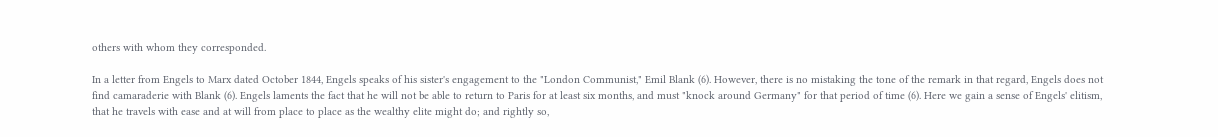others with whom they corresponded.

In a letter from Engels to Marx dated October 1844, Engels speaks of his sister's engagement to the "London Communist," Emil Blank (6). However, there is no mistaking the tone of the remark in that regard, Engels does not find camaraderie with Blank (6). Engels laments the fact that he will not be able to return to Paris for at least six months, and must "knock around Germany" for that period of time (6). Here we gain a sense of Engels' elitism, that he travels with ease and at will from place to place as the wealthy elite might do; and rightly so,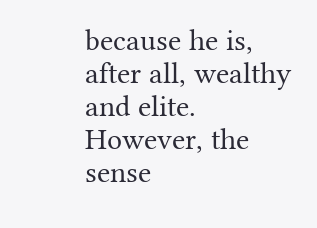because he is, after all, wealthy and elite. However, the sense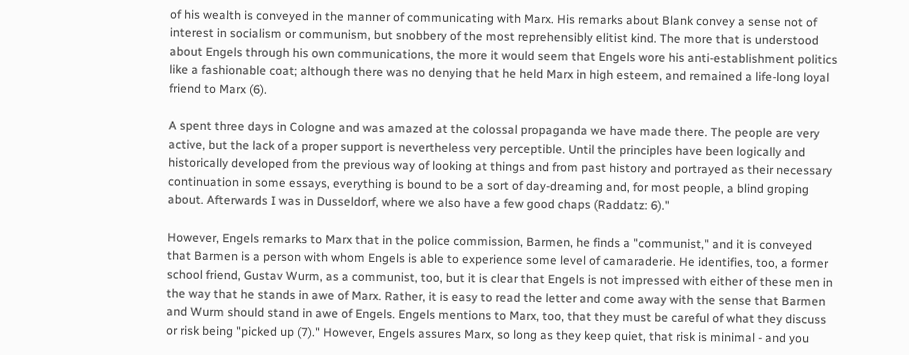of his wealth is conveyed in the manner of communicating with Marx. His remarks about Blank convey a sense not of interest in socialism or communism, but snobbery of the most reprehensibly elitist kind. The more that is understood about Engels through his own communications, the more it would seem that Engels wore his anti-establishment politics like a fashionable coat; although there was no denying that he held Marx in high esteem, and remained a life-long loyal friend to Marx (6).

A spent three days in Cologne and was amazed at the colossal propaganda we have made there. The people are very active, but the lack of a proper support is nevertheless very perceptible. Until the principles have been logically and historically developed from the previous way of looking at things and from past history and portrayed as their necessary continuation in some essays, everything is bound to be a sort of day-dreaming and, for most people, a blind groping about. Afterwards I was in Dusseldorf, where we also have a few good chaps (Raddatz: 6)."

However, Engels remarks to Marx that in the police commission, Barmen, he finds a "communist," and it is conveyed that Barmen is a person with whom Engels is able to experience some level of camaraderie. He identifies, too, a former school friend, Gustav Wurm, as a communist, too, but it is clear that Engels is not impressed with either of these men in the way that he stands in awe of Marx. Rather, it is easy to read the letter and come away with the sense that Barmen and Wurm should stand in awe of Engels. Engels mentions to Marx, too, that they must be careful of what they discuss or risk being "picked up (7)." However, Engels assures Marx, so long as they keep quiet, that risk is minimal - and you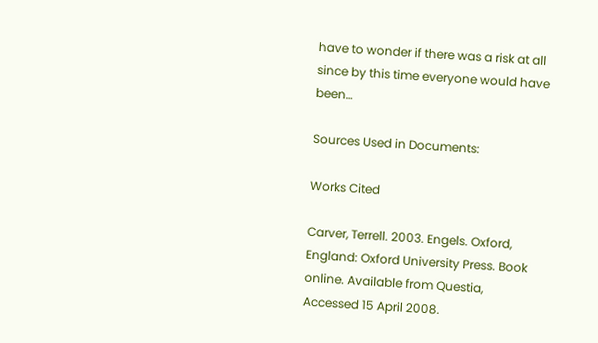have to wonder if there was a risk at all since by this time everyone would have been…

Sources Used in Documents:

Works Cited

Carver, Terrell. 2003. Engels. Oxford, England: Oxford University Press. Book online. Available from Questia, Accessed 15 April 2008.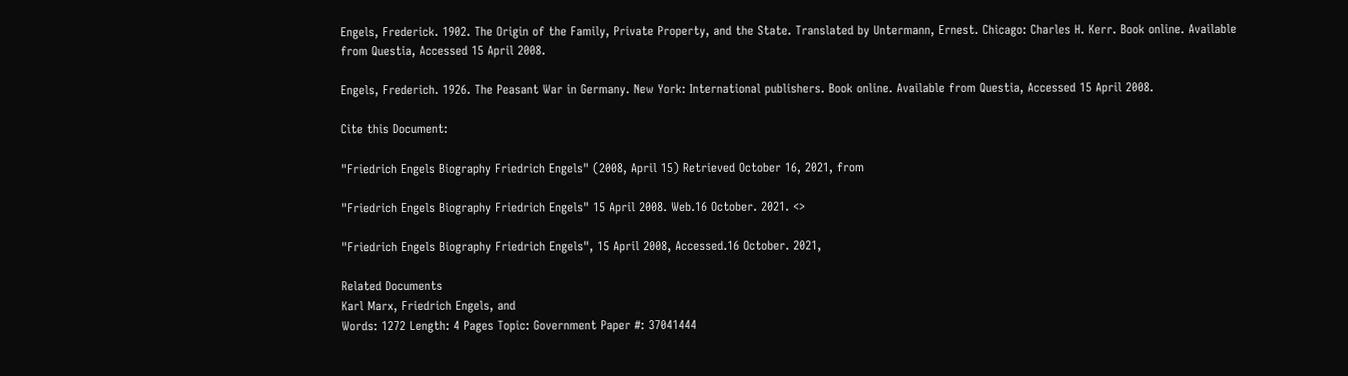Engels, Frederick. 1902. The Origin of the Family, Private Property, and the State. Translated by Untermann, Ernest. Chicago: Charles H. Kerr. Book online. Available from Questia, Accessed 15 April 2008.

Engels, Frederich. 1926. The Peasant War in Germany. New York: International publishers. Book online. Available from Questia, Accessed 15 April 2008.

Cite this Document:

"Friedrich Engels Biography Friedrich Engels" (2008, April 15) Retrieved October 16, 2021, from

"Friedrich Engels Biography Friedrich Engels" 15 April 2008. Web.16 October. 2021. <>

"Friedrich Engels Biography Friedrich Engels", 15 April 2008, Accessed.16 October. 2021,

Related Documents
Karl Marx, Friedrich Engels, and
Words: 1272 Length: 4 Pages Topic: Government Paper #: 37041444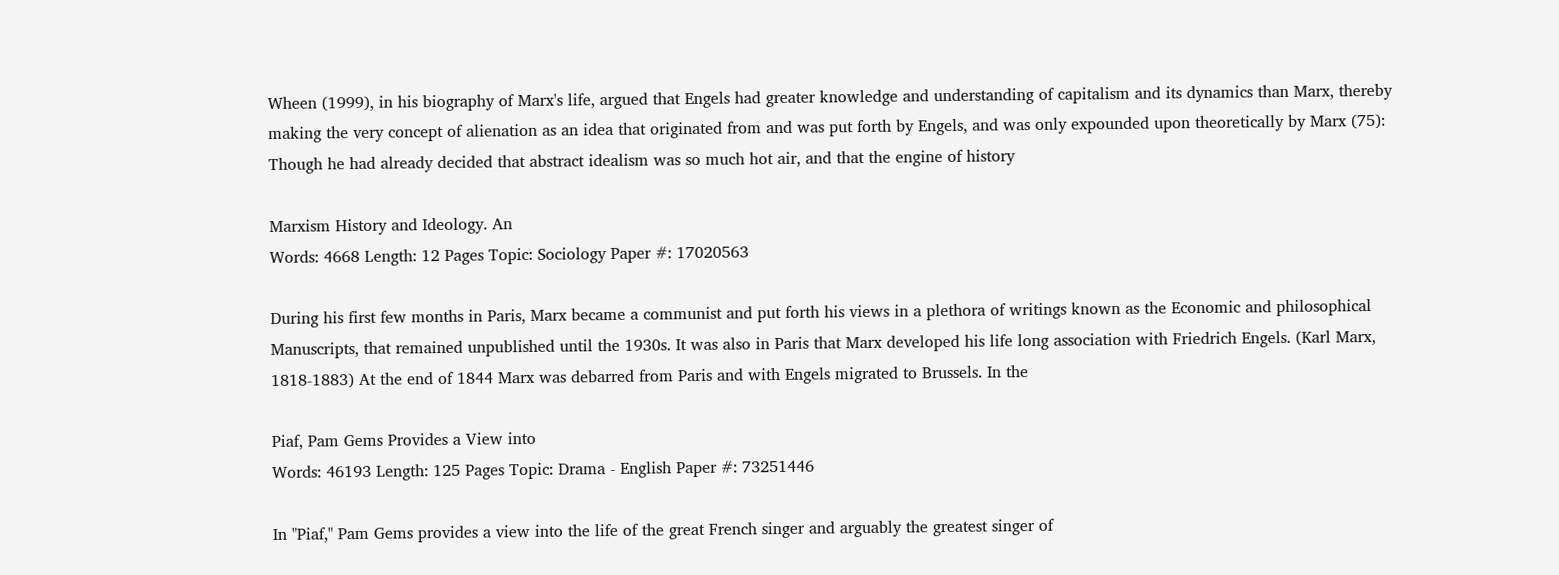Wheen (1999), in his biography of Marx's life, argued that Engels had greater knowledge and understanding of capitalism and its dynamics than Marx, thereby making the very concept of alienation as an idea that originated from and was put forth by Engels, and was only expounded upon theoretically by Marx (75): Though he had already decided that abstract idealism was so much hot air, and that the engine of history

Marxism History and Ideology. An
Words: 4668 Length: 12 Pages Topic: Sociology Paper #: 17020563

During his first few months in Paris, Marx became a communist and put forth his views in a plethora of writings known as the Economic and philosophical Manuscripts, that remained unpublished until the 1930s. It was also in Paris that Marx developed his life long association with Friedrich Engels. (Karl Marx, 1818-1883) At the end of 1844 Marx was debarred from Paris and with Engels migrated to Brussels. In the

Piaf, Pam Gems Provides a View into
Words: 46193 Length: 125 Pages Topic: Drama - English Paper #: 73251446

In "Piaf," Pam Gems provides a view into the life of the great French singer and arguably the greatest singer of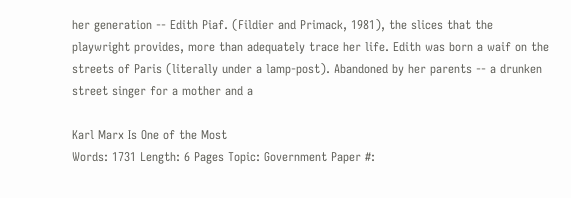her generation -- Edith Piaf. (Fildier and Primack, 1981), the slices that the playwright provides, more than adequately trace her life. Edith was born a waif on the streets of Paris (literally under a lamp-post). Abandoned by her parents -- a drunken street singer for a mother and a

Karl Marx Is One of the Most
Words: 1731 Length: 6 Pages Topic: Government Paper #: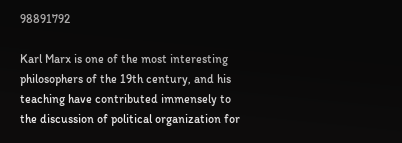98891792

Karl Marx is one of the most interesting philosophers of the 19th century, and his teaching have contributed immensely to the discussion of political organization for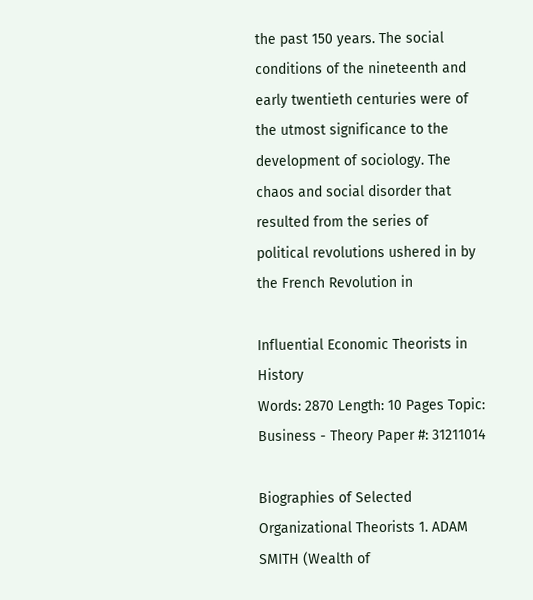the past 150 years. The social conditions of the nineteenth and early twentieth centuries were of the utmost significance to the development of sociology. The chaos and social disorder that resulted from the series of political revolutions ushered in by the French Revolution in

Influential Economic Theorists in History
Words: 2870 Length: 10 Pages Topic: Business - Theory Paper #: 31211014

Biographies of Selected Organizational Theorists 1. ADAM SMITH (Wealth of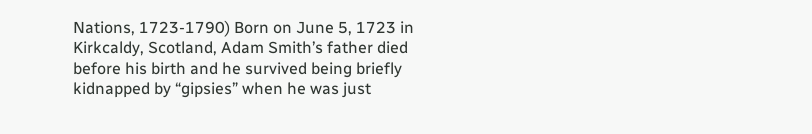Nations, 1723-1790) Born on June 5, 1723 in Kirkcaldy, Scotland, Adam Smith’s father died before his birth and he survived being briefly kidnapped by “gipsies” when he was just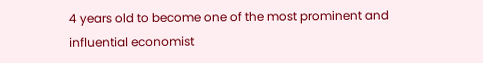4 years old to become one of the most prominent and influential economist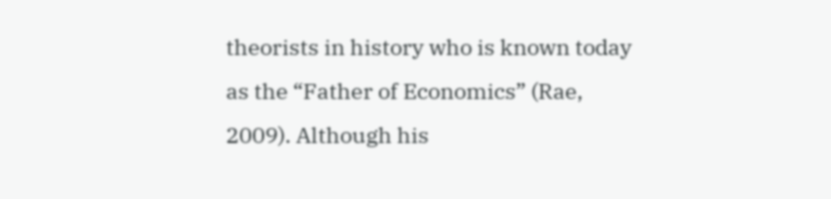theorists in history who is known today as the “Father of Economics” (Rae, 2009). Although his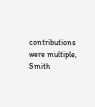contributions were multiple, Smith